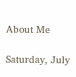About Me

Saturday, July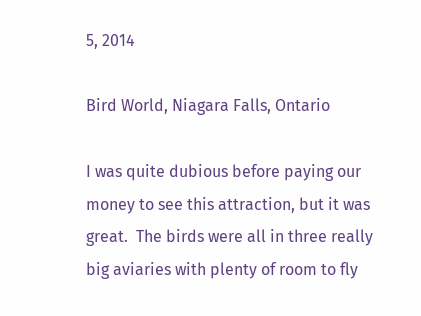5, 2014

Bird World, Niagara Falls, Ontario

I was quite dubious before paying our money to see this attraction, but it was great.  The birds were all in three really big aviaries with plenty of room to fly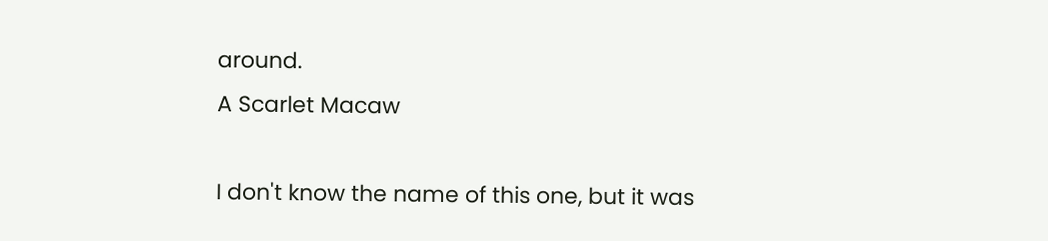around.
A Scarlet Macaw

I don't know the name of this one, but it was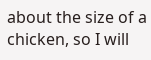about the size of a chicken, so I will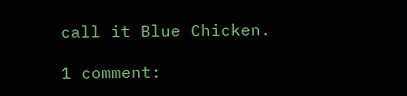call it Blue Chicken.

1 comment: